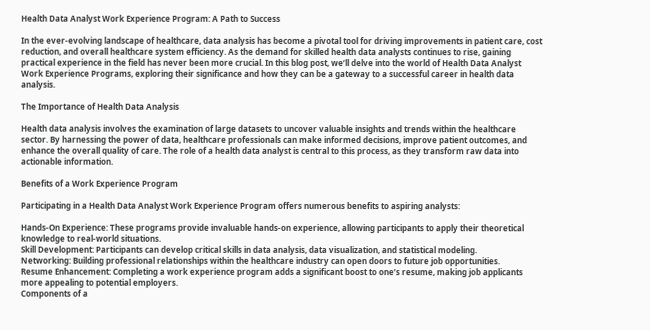Health Data Analyst Work Experience Program: A Path to Success

In the ever-evolving landscape of healthcare, data analysis has become a pivotal tool for driving improvements in patient care, cost reduction, and overall healthcare system efficiency. As the demand for skilled health data analysts continues to rise, gaining practical experience in the field has never been more crucial. In this blog post, we’ll delve into the world of Health Data Analyst Work Experience Programs, exploring their significance and how they can be a gateway to a successful career in health data analysis.

The Importance of Health Data Analysis

Health data analysis involves the examination of large datasets to uncover valuable insights and trends within the healthcare sector. By harnessing the power of data, healthcare professionals can make informed decisions, improve patient outcomes, and enhance the overall quality of care. The role of a health data analyst is central to this process, as they transform raw data into actionable information.

Benefits of a Work Experience Program

Participating in a Health Data Analyst Work Experience Program offers numerous benefits to aspiring analysts:

Hands-On Experience: These programs provide invaluable hands-on experience, allowing participants to apply their theoretical knowledge to real-world situations.
Skill Development: Participants can develop critical skills in data analysis, data visualization, and statistical modeling.
Networking: Building professional relationships within the healthcare industry can open doors to future job opportunities.
Resume Enhancement: Completing a work experience program adds a significant boost to one’s resume, making job applicants more appealing to potential employers.
Components of a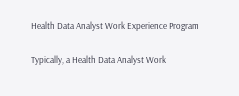Health Data Analyst Work Experience Program

Typically, a Health Data Analyst Work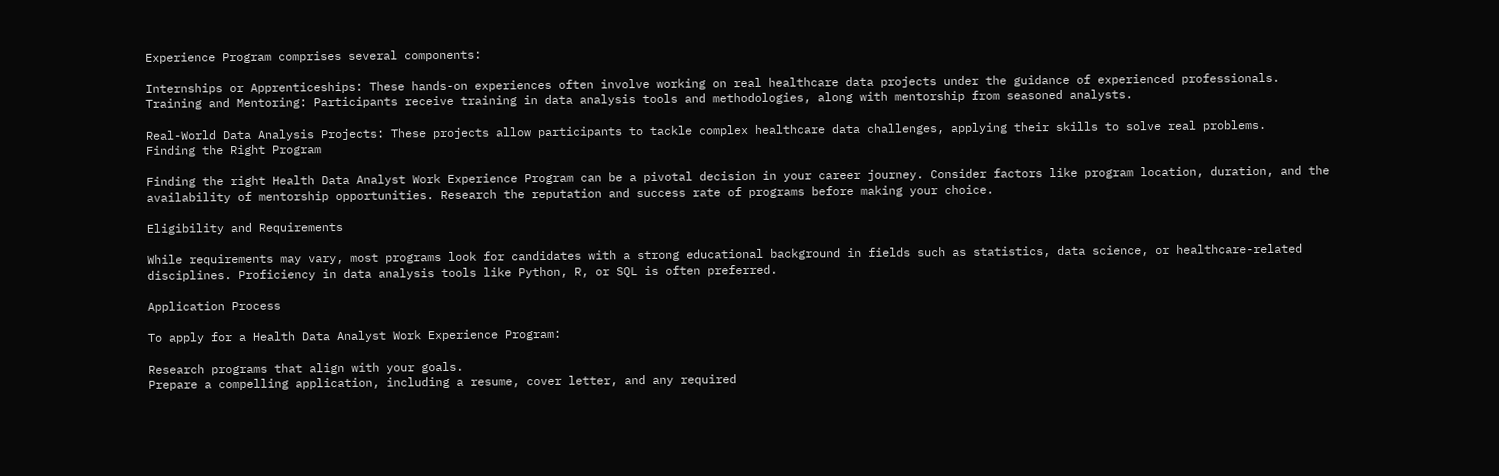Experience Program comprises several components:

Internships or Apprenticeships: These hands-on experiences often involve working on real healthcare data projects under the guidance of experienced professionals.
Training and Mentoring: Participants receive training in data analysis tools and methodologies, along with mentorship from seasoned analysts.

Real-World Data Analysis Projects: These projects allow participants to tackle complex healthcare data challenges, applying their skills to solve real problems.
Finding the Right Program

Finding the right Health Data Analyst Work Experience Program can be a pivotal decision in your career journey. Consider factors like program location, duration, and the availability of mentorship opportunities. Research the reputation and success rate of programs before making your choice.

Eligibility and Requirements

While requirements may vary, most programs look for candidates with a strong educational background in fields such as statistics, data science, or healthcare-related disciplines. Proficiency in data analysis tools like Python, R, or SQL is often preferred.

Application Process

To apply for a Health Data Analyst Work Experience Program:

Research programs that align with your goals.
Prepare a compelling application, including a resume, cover letter, and any required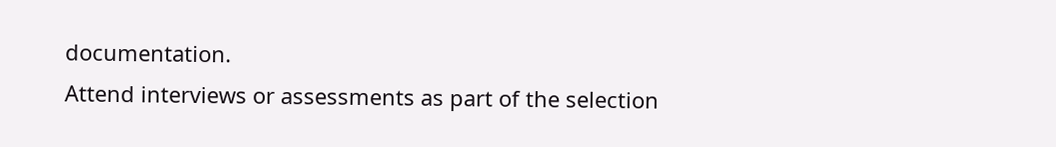documentation.
Attend interviews or assessments as part of the selection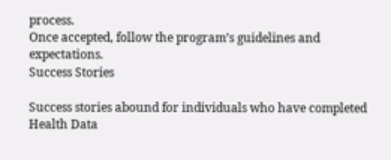process.
Once accepted, follow the program’s guidelines and expectations.
Success Stories

Success stories abound for individuals who have completed Health Data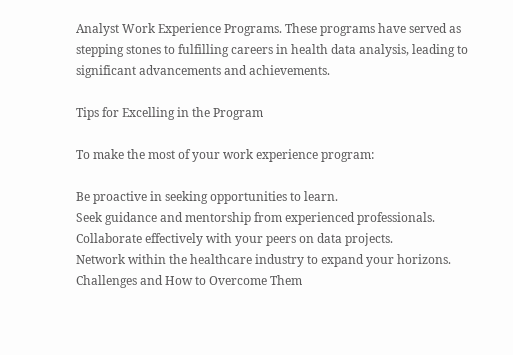Analyst Work Experience Programs. These programs have served as stepping stones to fulfilling careers in health data analysis, leading to significant advancements and achievements.

Tips for Excelling in the Program

To make the most of your work experience program:

Be proactive in seeking opportunities to learn.
Seek guidance and mentorship from experienced professionals.
Collaborate effectively with your peers on data projects.
Network within the healthcare industry to expand your horizons.
Challenges and How to Overcome Them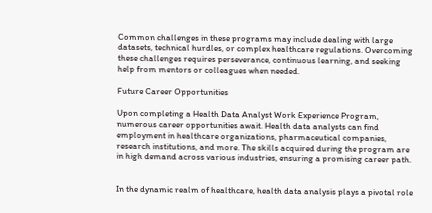Common challenges in these programs may include dealing with large datasets, technical hurdles, or complex healthcare regulations. Overcoming these challenges requires perseverance, continuous learning, and seeking help from mentors or colleagues when needed.

Future Career Opportunities

Upon completing a Health Data Analyst Work Experience Program, numerous career opportunities await. Health data analysts can find employment in healthcare organizations, pharmaceutical companies, research institutions, and more. The skills acquired during the program are in high demand across various industries, ensuring a promising career path.


In the dynamic realm of healthcare, health data analysis plays a pivotal role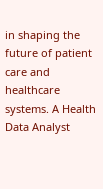in shaping the future of patient care and healthcare systems. A Health Data Analyst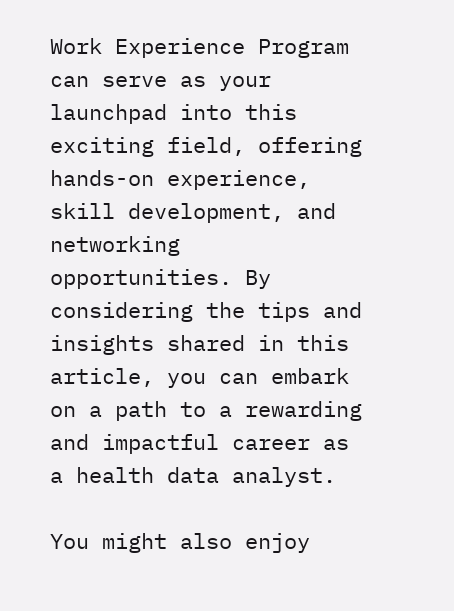Work Experience Program can serve as your launchpad into this exciting field, offering hands-on experience, skill development, and networking opportunities. By considering the tips and insights shared in this article, you can embark on a path to a rewarding and impactful career as a health data analyst.

You might also enjoy